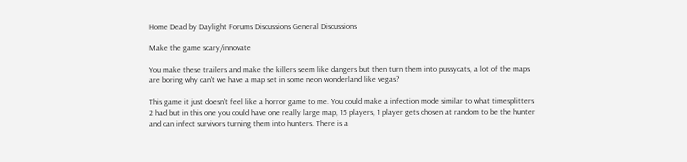Home Dead by Daylight Forums Discussions General Discussions

Make the game scary/innovate

You make these trailers and make the killers seem like dangers but then turn them into pussycats, a lot of the maps are boring why can't we have a map set in some neon wonderland like vegas?

This game it just doesn't feel like a horror game to me. You could make a infection mode similar to what timesplitters 2 had but in this one you could have one really large map, 15 players, 1 player gets chosen at random to be the hunter and can infect survivors turning them into hunters. There is a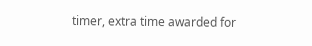timer, extra time awarded for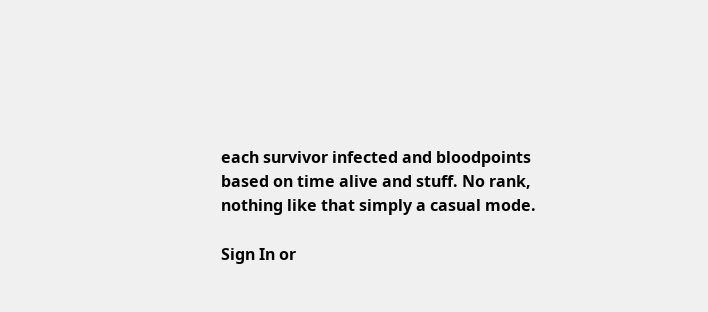each survivor infected and bloodpoints based on time alive and stuff. No rank, nothing like that simply a casual mode.

Sign In or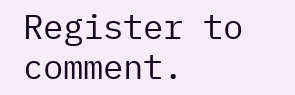Register to comment.